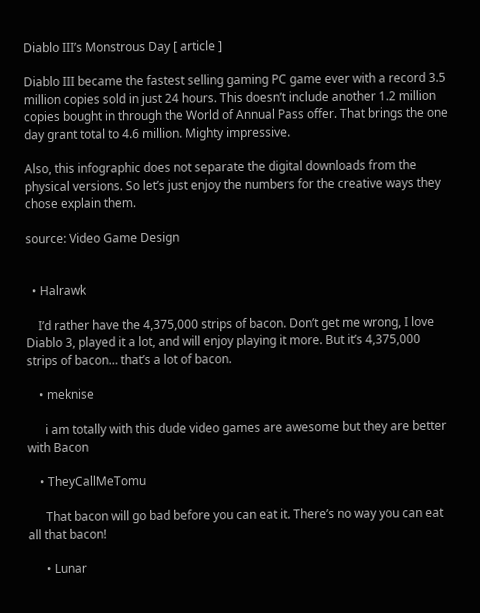Diablo III’s Monstrous Day [ article ]

Diablo III became the fastest selling gaming PC game ever with a record 3.5 million copies sold in just 24 hours. This doesn’t include another 1.2 million copies bought in through the World of Annual Pass offer. That brings the one day grant total to 4.6 million. Mighty impressive.

Also, this infographic does not separate the digital downloads from the physical versions. So let’s just enjoy the numbers for the creative ways they chose explain them.

source: Video Game Design


  • Halrawk

    I’d rather have the 4,375,000 strips of bacon. Don’t get me wrong, I love Diablo 3, played it a lot, and will enjoy playing it more. But it’s 4,375,000 strips of bacon… that’s a lot of bacon.

    • meknise

      i am totally with this dude video games are awesome but they are better with Bacon

    • TheyCallMeTomu

      That bacon will go bad before you can eat it. There’s no way you can eat all that bacon!

      • Lunar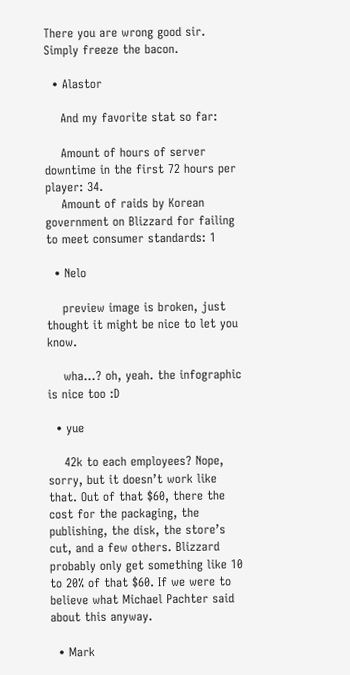There you are wrong good sir. Simply freeze the bacon.

  • Alastor

    And my favorite stat so far:

    Amount of hours of server downtime in the first 72 hours per player: 34.
    Amount of raids by Korean government on Blizzard for failing to meet consumer standards: 1

  • Nelo

    preview image is broken, just thought it might be nice to let you know.

    wha…? oh, yeah. the infographic is nice too :D

  • yue

    42k to each employees? Nope, sorry, but it doesn’t work like that. Out of that $60, there the cost for the packaging, the publishing, the disk, the store’s cut, and a few others. Blizzard probably only get something like 10 to 20% of that $60. If we were to believe what Michael Pachter said about this anyway.

  • Mark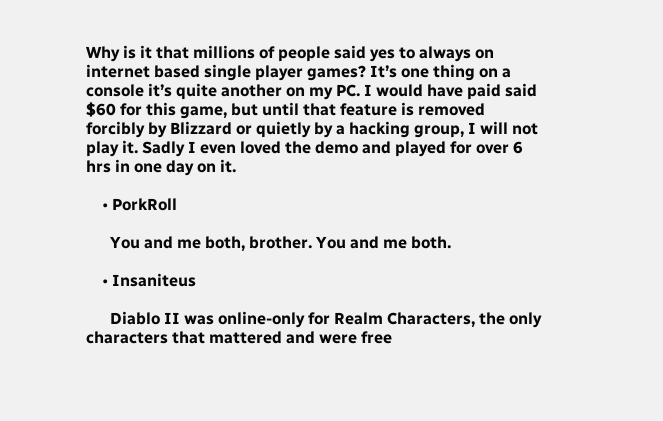Why is it that millions of people said yes to always on internet based single player games? It’s one thing on a console it’s quite another on my PC. I would have paid said $60 for this game, but until that feature is removed forcibly by Blizzard or quietly by a hacking group, I will not play it. Sadly I even loved the demo and played for over 6 hrs in one day on it.

    • PorkRoll

      You and me both, brother. You and me both.

    • Insaniteus

      Diablo II was online-only for Realm Characters, the only characters that mattered and were free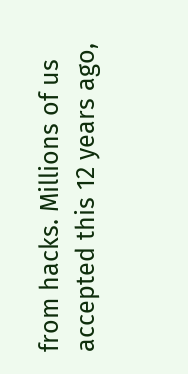from hacks. Millions of us accepted this 12 years ago,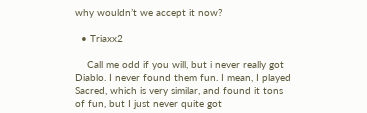why wouldn’t we accept it now?

  • Triaxx2

    Call me odd if you will, but i never really got Diablo. I never found them fun. I mean, I played Sacred, which is very similar, and found it tons of fun, but I just never quite got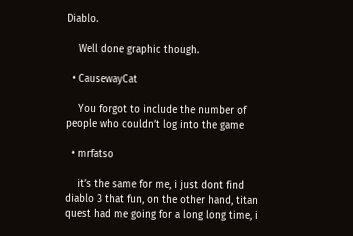Diablo.

    Well done graphic though.

  • CausewayCat

    You forgot to include the number of people who couldn’t log into the game

  • mrfatso

    it’s the same for me, i just dont find diablo 3 that fun, on the other hand, titan quest had me going for a long long time, i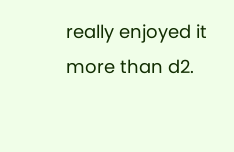really enjoyed it more than d2.